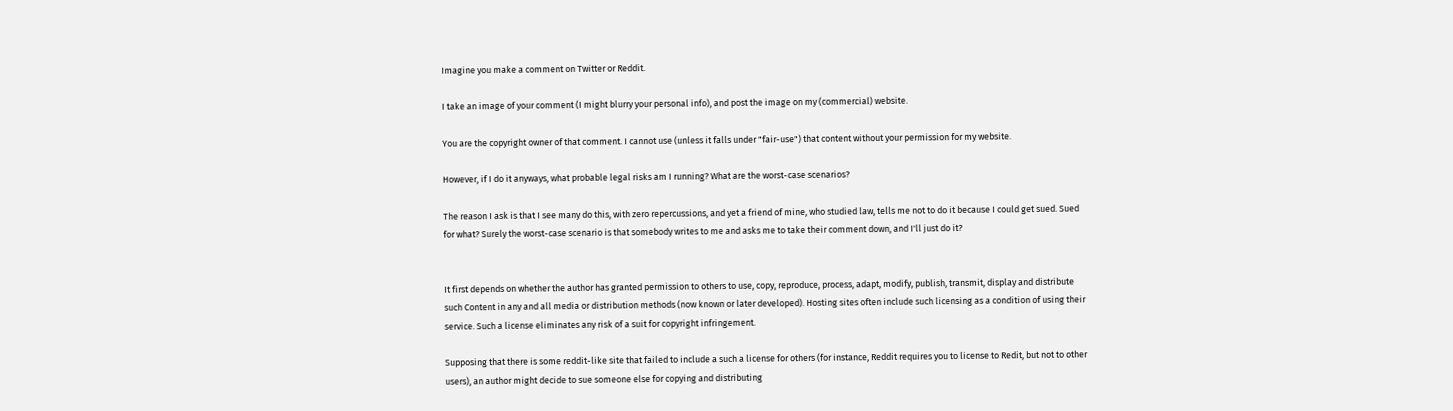Imagine you make a comment on Twitter or Reddit.

I take an image of your comment (I might blurry your personal info), and post the image on my (commercial) website.

You are the copyright owner of that comment. I cannot use (unless it falls under "fair-use") that content without your permission for my website.

However, if I do it anyways, what probable legal risks am I running? What are the worst-case scenarios?

The reason I ask is that I see many do this, with zero repercussions, and yet a friend of mine, who studied law, tells me not to do it because I could get sued. Sued for what? Surely the worst-case scenario is that somebody writes to me and asks me to take their comment down, and I'll just do it?


It first depends on whether the author has granted permission to others to use, copy, reproduce, process, adapt, modify, publish, transmit, display and distribute such Content in any and all media or distribution methods (now known or later developed). Hosting sites often include such licensing as a condition of using their service. Such a license eliminates any risk of a suit for copyright infringement.

Supposing that there is some reddit-like site that failed to include a such a license for others (for instance, Reddit requires you to license to Redit, but not to other users), an author might decide to sue someone else for copying and distributing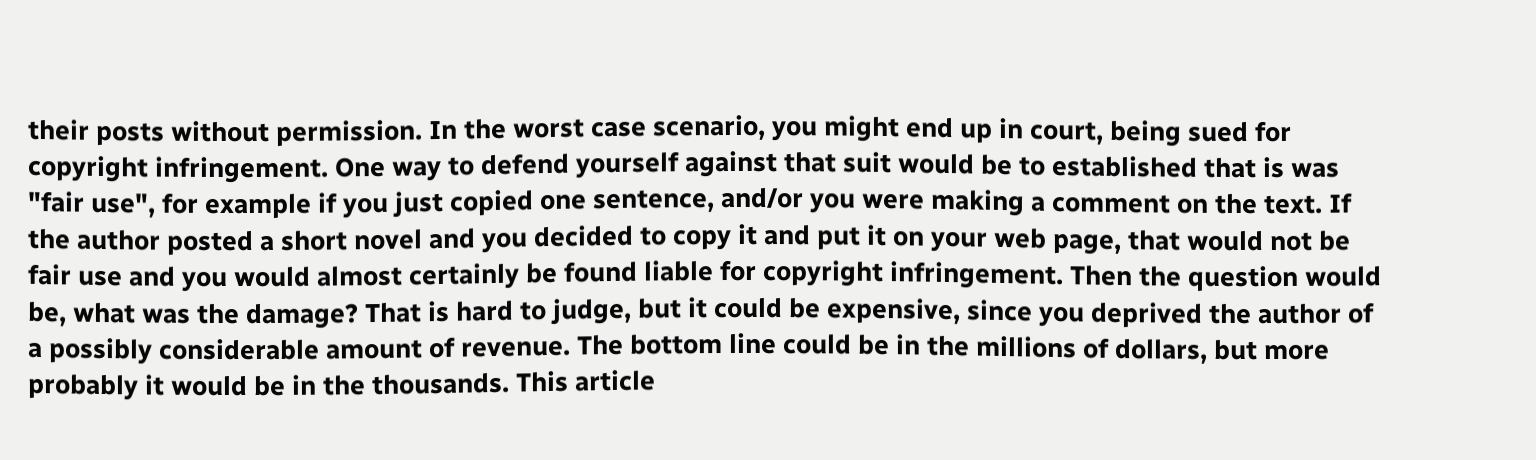their posts without permission. In the worst case scenario, you might end up in court, being sued for copyright infringement. One way to defend yourself against that suit would be to established that is was "fair use", for example if you just copied one sentence, and/or you were making a comment on the text. If the author posted a short novel and you decided to copy it and put it on your web page, that would not be fair use and you would almost certainly be found liable for copyright infringement. Then the question would be, what was the damage? That is hard to judge, but it could be expensive, since you deprived the author of a possibly considerable amount of revenue. The bottom line could be in the millions of dollars, but more probably it would be in the thousands. This article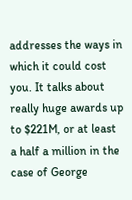addresses the ways in which it could cost you. It talks about really huge awards up to $221M, or at least a half a million in the case of George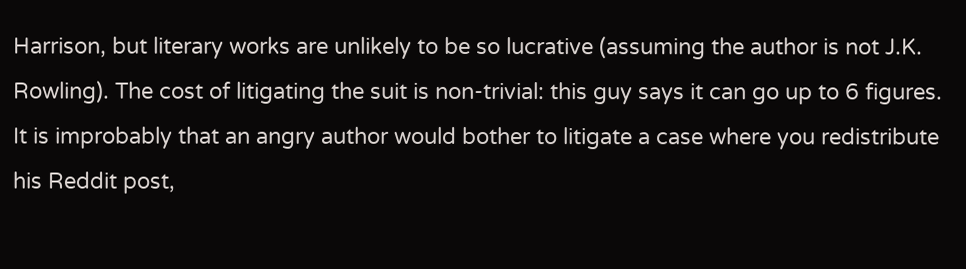Harrison, but literary works are unlikely to be so lucrative (assuming the author is not J.K. Rowling). The cost of litigating the suit is non-trivial: this guy says it can go up to 6 figures. It is improbably that an angry author would bother to litigate a case where you redistribute his Reddit post,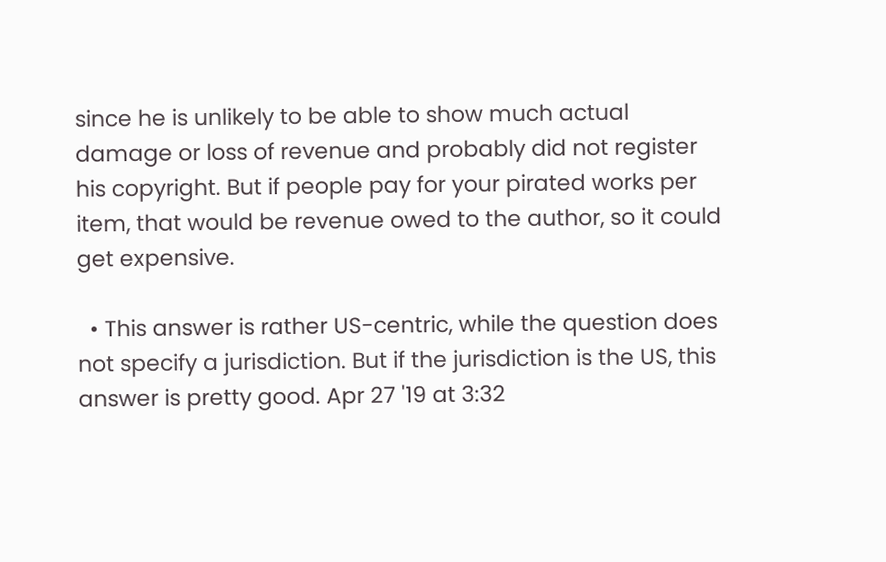since he is unlikely to be able to show much actual damage or loss of revenue and probably did not register his copyright. But if people pay for your pirated works per item, that would be revenue owed to the author, so it could get expensive.

  • This answer is rather US-centric, while the question does not specify a jurisdiction. But if the jurisdiction is the US, this answer is pretty good. Apr 27 '19 at 3:32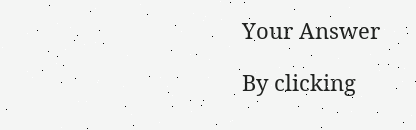Your Answer

By clicking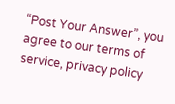“Post Your Answer”, you agree to our terms of service, privacy policy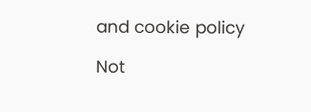and cookie policy

Not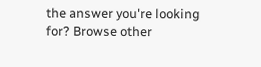the answer you're looking for? Browse other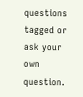questions tagged or ask your own question.